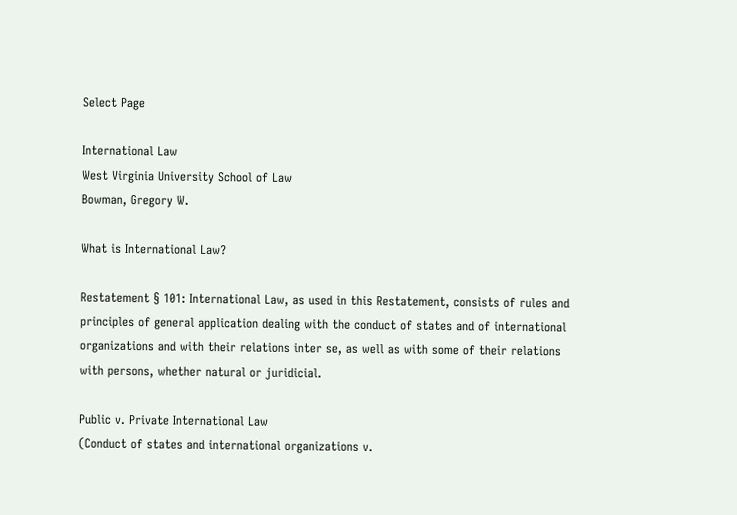Select Page

International Law
West Virginia University School of Law
Bowman, Gregory W.

What is International Law?

Restatement § 101: International Law, as used in this Restatement, consists of rules and principles of general application dealing with the conduct of states and of international organizations and with their relations inter se, as well as with some of their relations with persons, whether natural or juridicial.

Public v. Private International Law
(Conduct of states and international organizations v.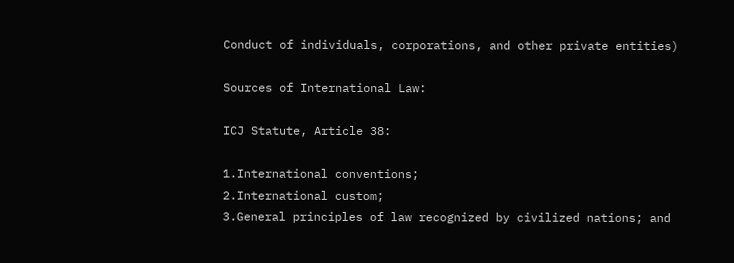Conduct of individuals, corporations, and other private entities)

Sources of International Law:

ICJ Statute, Article 38:

1.International conventions;
2.International custom;
3.General principles of law recognized by civilized nations; and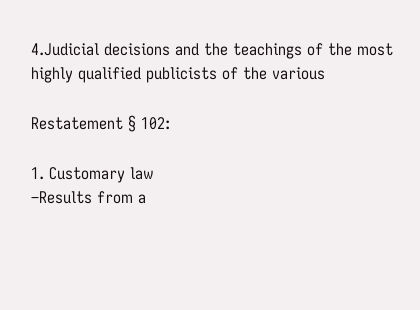4.Judicial decisions and the teachings of the most highly qualified publicists of the various

Restatement § 102:

1. Customary law
–Results from a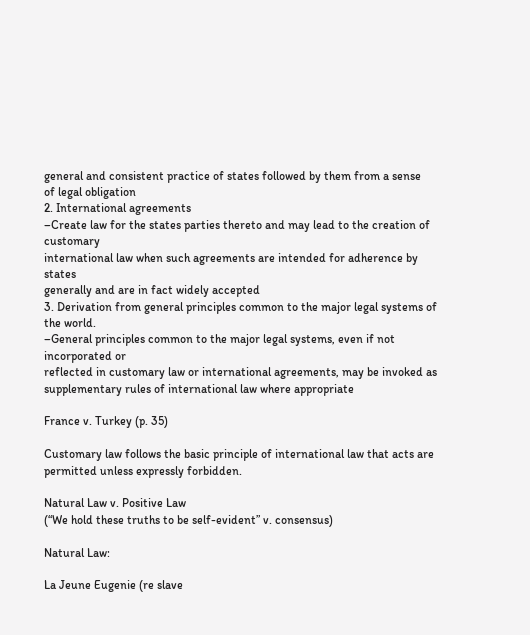general and consistent practice of states followed by them from a sense
of legal obligation
2. International agreements
–Create law for the states parties thereto and may lead to the creation of customary
international law when such agreements are intended for adherence by states
generally and are in fact widely accepted
3. Derivation from general principles common to the major legal systems of the world.
–General principles common to the major legal systems, even if not incorporated or
reflected in customary law or international agreements, may be invoked as
supplementary rules of international law where appropriate

France v. Turkey (p. 35)

Customary law follows the basic principle of international law that acts are permitted unless expressly forbidden.

Natural Law v. Positive Law
(“We hold these truths to be self-evident” v. consensus)

Natural Law:

La Jeune Eugenie (re slave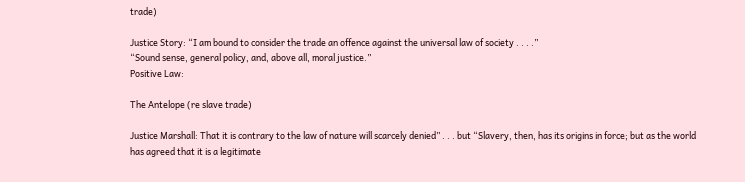trade)

Justice Story: “I am bound to consider the trade an offence against the universal law of society . . . .”
“Sound sense, general policy, and, above all, moral justice.”
Positive Law:

The Antelope (re slave trade)

Justice Marshall: That it is contrary to the law of nature will scarcely denied” . . . but “Slavery, then, has its origins in force; but as the world has agreed that it is a legitimate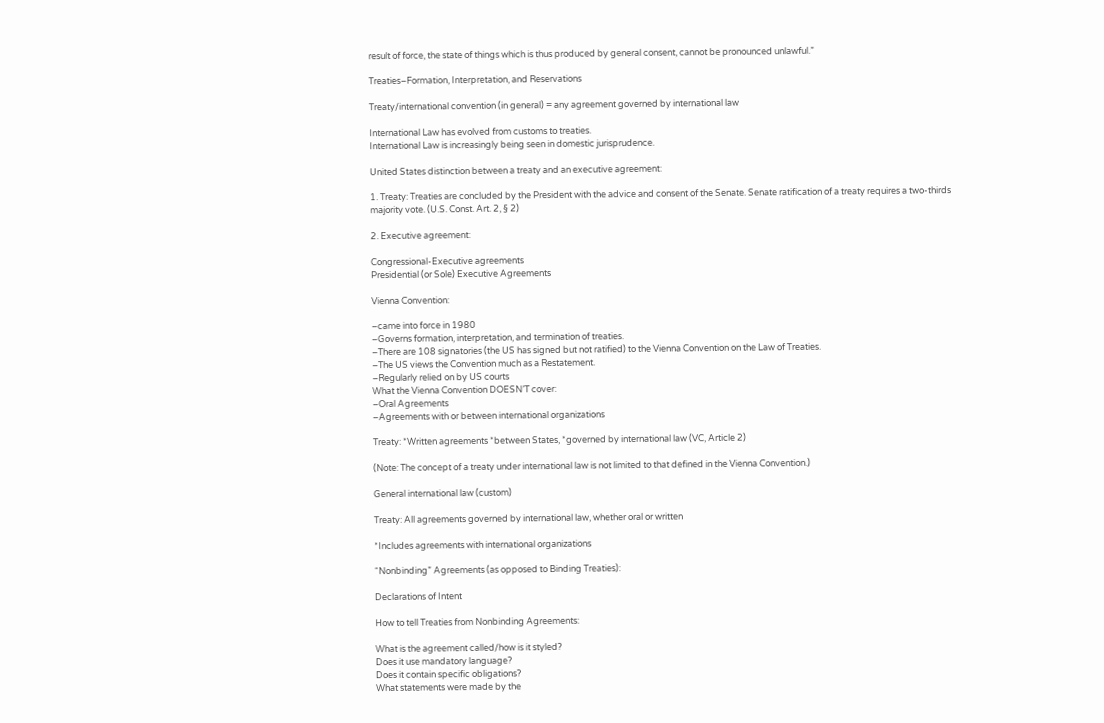result of force, the state of things which is thus produced by general consent, cannot be pronounced unlawful.”

Treaties–Formation, Interpretation, and Reservations

Treaty/international convention (in general) = any agreement governed by international law

International Law has evolved from customs to treaties.
International Law is increasingly being seen in domestic jurisprudence.

United States distinction between a treaty and an executive agreement:

1. Treaty: Treaties are concluded by the President with the advice and consent of the Senate. Senate ratification of a treaty requires a two-thirds majority vote. (U.S. Const. Art. 2, § 2)

2. Executive agreement:

Congressional-Executive agreements
Presidential (or Sole) Executive Agreements

Vienna Convention:

–came into force in 1980
–Governs formation, interpretation, and termination of treaties.
–There are 108 signatories (the US has signed but not ratified) to the Vienna Convention on the Law of Treaties.
–The US views the Convention much as a Restatement.
–Regularly relied on by US courts
What the Vienna Convention DOESN’T cover:
–Oral Agreements
–Agreements with or between international organizations

Treaty: *Written agreements *between States, *governed by international law (VC, Article 2)

(Note: The concept of a treaty under international law is not limited to that defined in the Vienna Convention.)

General international law (custom)

Treaty: All agreements governed by international law, whether oral or written

*Includes agreements with international organizations

“Nonbinding” Agreements (as opposed to Binding Treaties):

Declarations of Intent

How to tell Treaties from Nonbinding Agreements:

What is the agreement called/how is it styled?
Does it use mandatory language?
Does it contain specific obligations?
What statements were made by the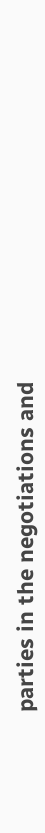parties in the negotiations and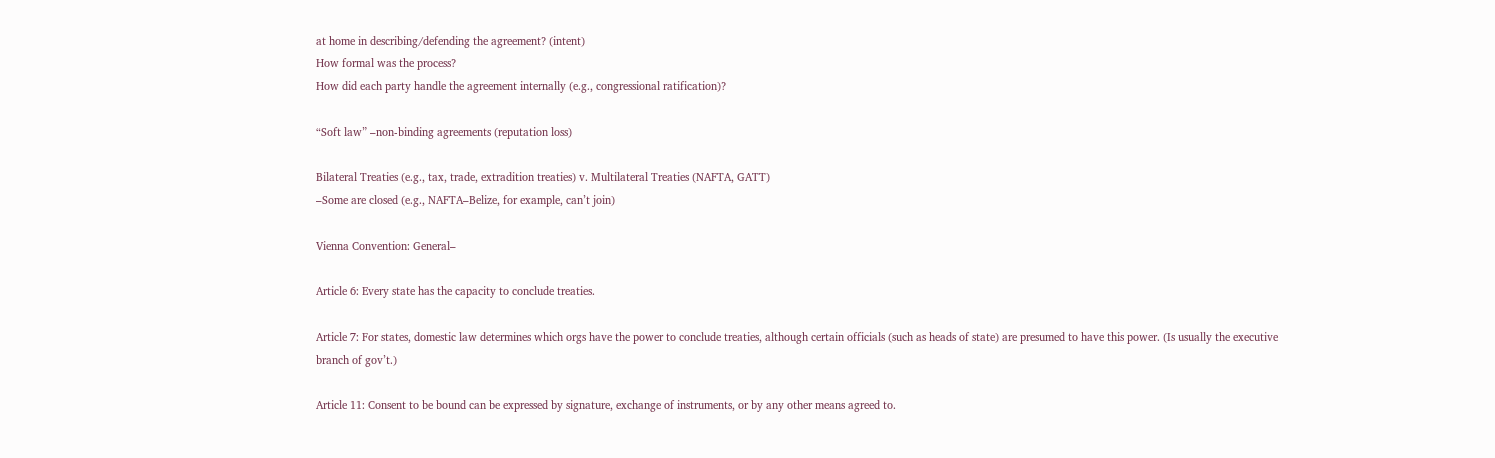at home in describing/defending the agreement? (intent)
How formal was the process?
How did each party handle the agreement internally (e.g., congressional ratification)?

“Soft law” –non-binding agreements (reputation loss)

Bilateral Treaties (e.g., tax, trade, extradition treaties) v. Multilateral Treaties (NAFTA, GATT)
–Some are closed (e.g., NAFTA–Belize, for example, can’t join)

Vienna Convention: General–

Article 6: Every state has the capacity to conclude treaties.

Article 7: For states, domestic law determines which orgs have the power to conclude treaties, although certain officials (such as heads of state) are presumed to have this power. (Is usually the executive branch of gov’t.)

Article 11: Consent to be bound can be expressed by signature, exchange of instruments, or by any other means agreed to.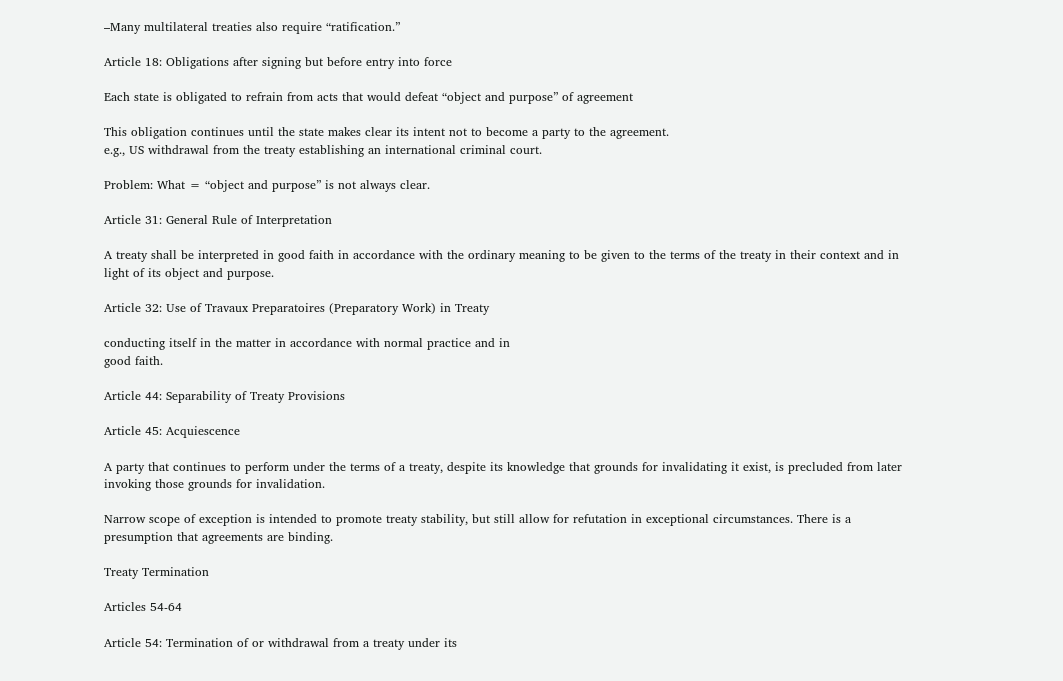–Many multilateral treaties also require “ratification.”

Article 18: Obligations after signing but before entry into force

Each state is obligated to refrain from acts that would defeat “object and purpose” of agreement

This obligation continues until the state makes clear its intent not to become a party to the agreement.
e.g., US withdrawal from the treaty establishing an international criminal court.

Problem: What = “object and purpose” is not always clear.

Article 31: General Rule of Interpretation

A treaty shall be interpreted in good faith in accordance with the ordinary meaning to be given to the terms of the treaty in their context and in light of its object and purpose.

Article 32: Use of Travaux Preparatoires (Preparatory Work) in Treaty

conducting itself in the matter in accordance with normal practice and in
good faith.

Article 44: Separability of Treaty Provisions

Article 45: Acquiescence

A party that continues to perform under the terms of a treaty, despite its knowledge that grounds for invalidating it exist, is precluded from later invoking those grounds for invalidation.

Narrow scope of exception is intended to promote treaty stability, but still allow for refutation in exceptional circumstances. There is a presumption that agreements are binding.

Treaty Termination

Articles 54-64

Article 54: Termination of or withdrawal from a treaty under its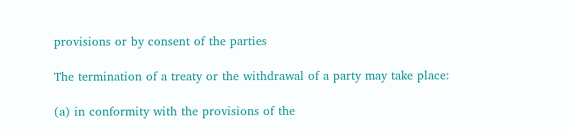provisions or by consent of the parties

The termination of a treaty or the withdrawal of a party may take place:

(a) in conformity with the provisions of the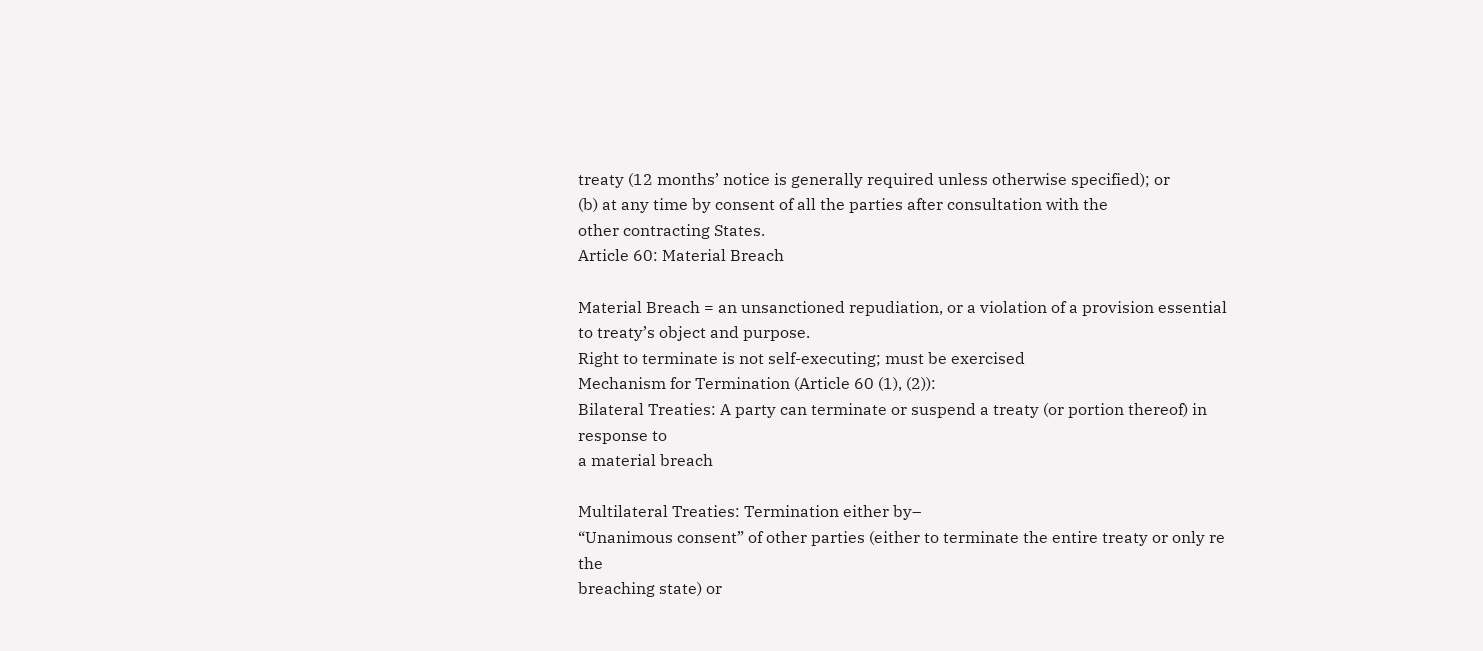treaty (12 months’ notice is generally required unless otherwise specified); or
(b) at any time by consent of all the parties after consultation with the
other contracting States.
Article 60: Material Breach

Material Breach = an unsanctioned repudiation, or a violation of a provision essential to treaty’s object and purpose.
Right to terminate is not self-executing; must be exercised
Mechanism for Termination (Article 60 (1), (2)):
Bilateral Treaties: A party can terminate or suspend a treaty (or portion thereof) in response to
a material breach

Multilateral Treaties: Termination either by–
“Unanimous consent” of other parties (either to terminate the entire treaty or only re the
breaching state) or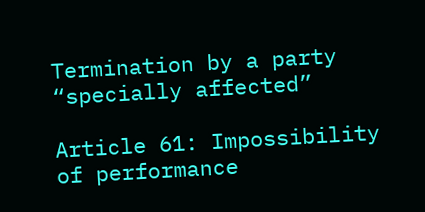Termination by a party “specially affected”

Article 61: Impossibility of performance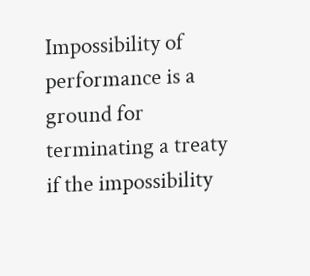Impossibility of performance is a ground for terminating a treaty if the impossibility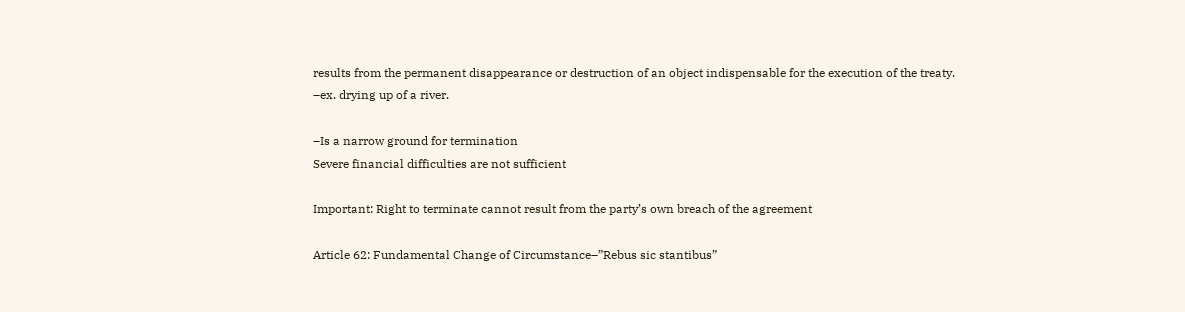results from the permanent disappearance or destruction of an object indispensable for the execution of the treaty.
–ex. drying up of a river.

–Is a narrow ground for termination
Severe financial difficulties are not sufficient

Important: Right to terminate cannot result from the party’s own breach of the agreement

Article 62: Fundamental Change of Circumstance–”Rebus sic stantibus”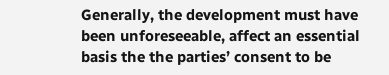Generally, the development must have been unforeseeable, affect an essential basis the the parties’ consent to be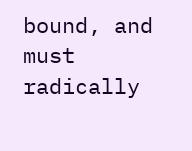bound, and must radically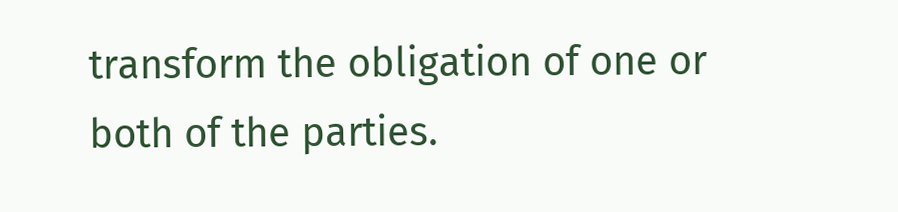transform the obligation of one or both of the parties.